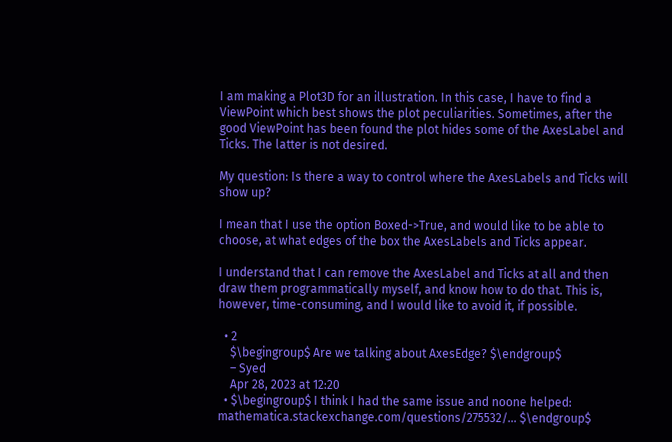I am making a Plot3D for an illustration. In this case, I have to find a ViewPoint which best shows the plot peculiarities. Sometimes, after the good ViewPoint has been found the plot hides some of the AxesLabel and Ticks. The latter is not desired.

My question: Is there a way to control where the AxesLabels and Ticks will show up?

I mean that I use the option Boxed->True, and would like to be able to choose, at what edges of the box the AxesLabels and Ticks appear.

I understand that I can remove the AxesLabel and Ticks at all and then draw them programmatically myself, and know how to do that. This is, however, time-consuming, and I would like to avoid it, if possible.

  • 2
    $\begingroup$ Are we talking about AxesEdge? $\endgroup$
    – Syed
    Apr 28, 2023 at 12:20
  • $\begingroup$ I think I had the same issue and noone helped: mathematica.stackexchange.com/questions/275532/… $\endgroup$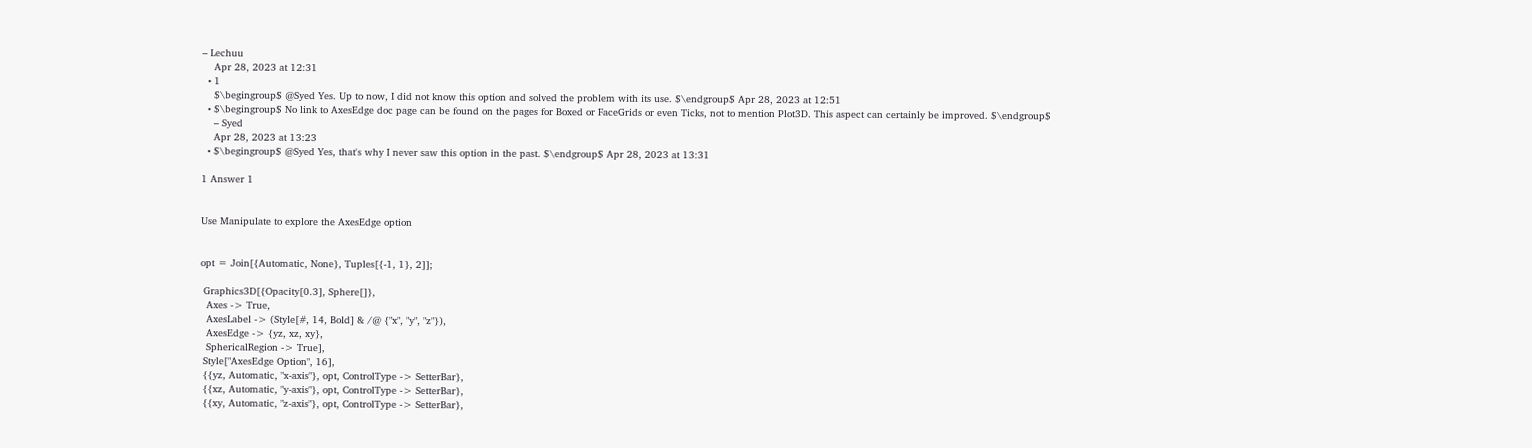– Lechuu
    Apr 28, 2023 at 12:31
  • 1
    $\begingroup$ @Syed Yes. Up to now, I did not know this option and solved the problem with its use. $\endgroup$ Apr 28, 2023 at 12:51
  • $\begingroup$ No link to AxesEdge doc page can be found on the pages for Boxed or FaceGrids or even Ticks, not to mention Plot3D. This aspect can certainly be improved. $\endgroup$
    – Syed
    Apr 28, 2023 at 13:23
  • $\begingroup$ @Syed Yes, that's why I never saw this option in the past. $\endgroup$ Apr 28, 2023 at 13:31

1 Answer 1


Use Manipulate to explore the AxesEdge option


opt = Join[{Automatic, None}, Tuples[{-1, 1}, 2]];

 Graphics3D[{Opacity[0.3], Sphere[]},
  Axes -> True,
  AxesLabel -> (Style[#, 14, Bold] & /@ {"x", "y", "z"}),
  AxesEdge -> {yz, xz, xy},
  SphericalRegion -> True],
 Style["AxesEdge Option", 16],
 {{yz, Automatic, "x-axis"}, opt, ControlType -> SetterBar},
 {{xz, Automatic, "y-axis"}, opt, ControlType -> SetterBar},
 {{xy, Automatic, "z-axis"}, opt, ControlType -> SetterBar},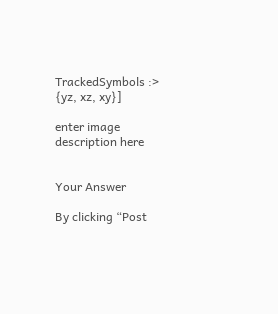TrackedSymbols :> {yz, xz, xy}]

enter image description here


Your Answer

By clicking “Post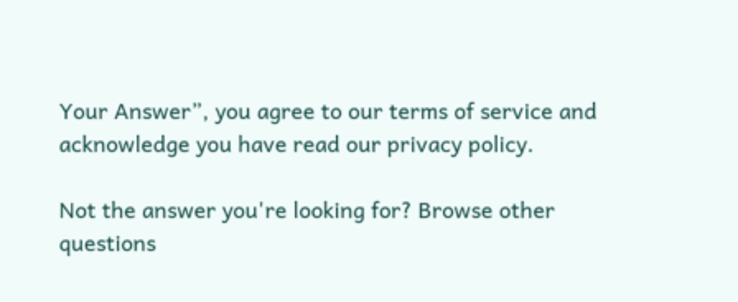Your Answer”, you agree to our terms of service and acknowledge you have read our privacy policy.

Not the answer you're looking for? Browse other questions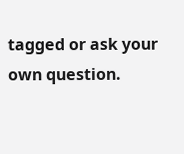tagged or ask your own question.